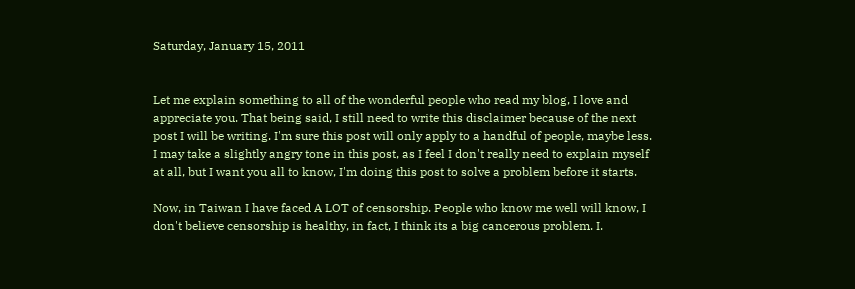Saturday, January 15, 2011


Let me explain something to all of the wonderful people who read my blog, I love and appreciate you. That being said, I still need to write this disclaimer because of the next post I will be writing. I'm sure this post will only apply to a handful of people, maybe less. I may take a slightly angry tone in this post, as I feel I don't really need to explain myself at all, but I want you all to know, I'm doing this post to solve a problem before it starts.

Now, in Taiwan I have faced A LOT of censorship. People who know me well will know, I don't believe censorship is healthy, in fact, I think its a big cancerous problem. I.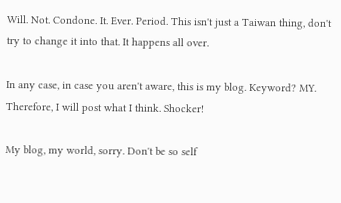Will. Not. Condone. It. Ever. Period. This isn't just a Taiwan thing, don't try to change it into that. It happens all over.

In any case, in case you aren't aware, this is my blog. Keyword? MY. Therefore, I will post what I think. Shocker!

My blog, my world, sorry. Don't be so self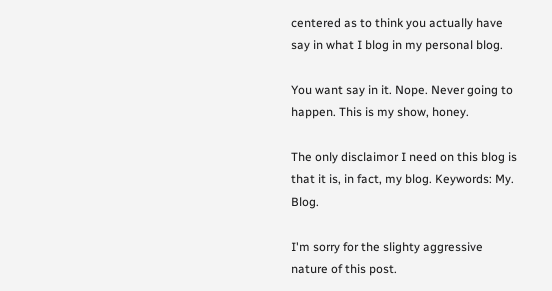centered as to think you actually have say in what I blog in my personal blog.

You want say in it. Nope. Never going to happen. This is my show, honey.

The only disclaimor I need on this blog is that it is, in fact, my blog. Keywords: My. Blog.

I'm sorry for the slighty aggressive nature of this post.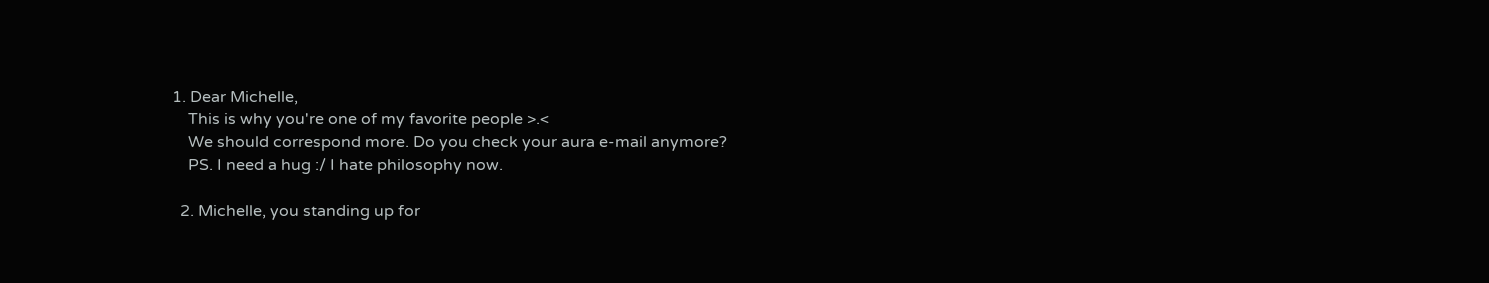1. Dear Michelle,
    This is why you're one of my favorite people >.<
    We should correspond more. Do you check your aura e-mail anymore?
    PS. I need a hug :/ I hate philosophy now.

  2. Michelle, you standing up for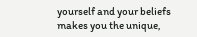yourself and your beliefs makes you the unique,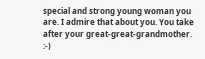special and strong young woman you are. I admire that about you. You take after your great-great-grandmother. :-)